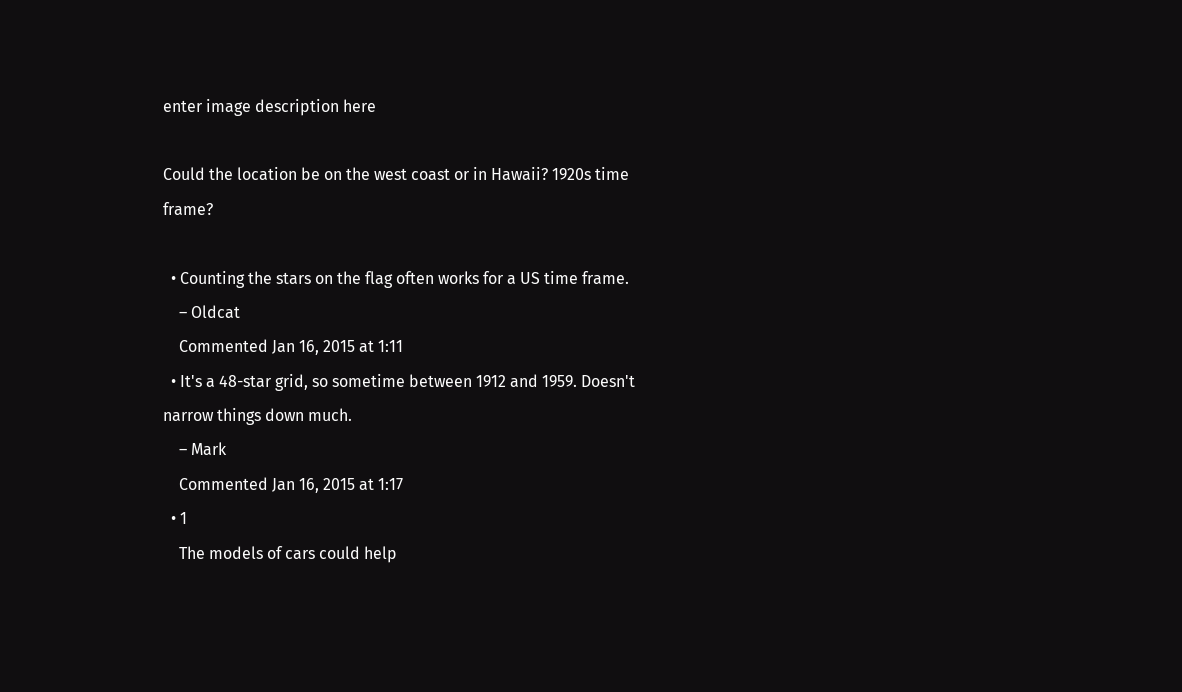enter image description here

Could the location be on the west coast or in Hawaii? 1920s time frame?

  • Counting the stars on the flag often works for a US time frame.
    – Oldcat
    Commented Jan 16, 2015 at 1:11
  • It's a 48-star grid, so sometime between 1912 and 1959. Doesn't narrow things down much.
    – Mark
    Commented Jan 16, 2015 at 1:17
  • 1
    The models of cars could help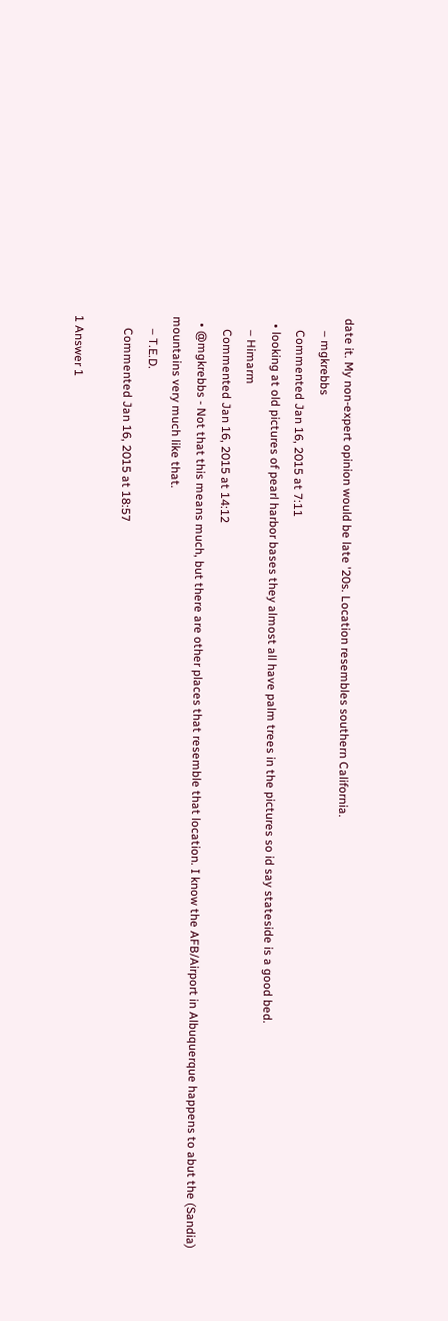date it. My non-expert opinion would be late '20s. Location resembles southern California.
    – mgkrebbs
    Commented Jan 16, 2015 at 7:11
  • looking at old pictures of pearl harbor bases they almost all have palm trees in the pictures so id say stateside is a good bed.
    – Himarm
    Commented Jan 16, 2015 at 14:12
  • @mgkrebbs - Not that this means much, but there are other places that resemble that location. I know the AFB/Airport in Albuquerque happens to abut the (Sandia) mountains very much like that.
    – T.E.D.
    Commented Jan 16, 2015 at 18:57

1 Answer 1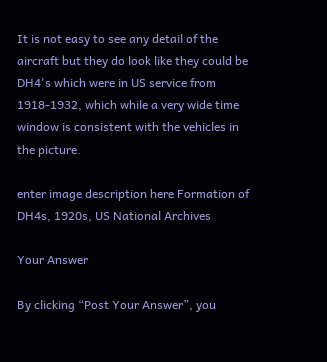It is not easy to see any detail of the aircraft but they do look like they could be DH4's which were in US service from 1918-1932, which while a very wide time window is consistent with the vehicles in the picture.

enter image description here Formation of DH4s, 1920s, US National Archives

Your Answer

By clicking “Post Your Answer”, you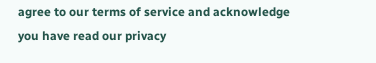agree to our terms of service and acknowledge you have read our privacy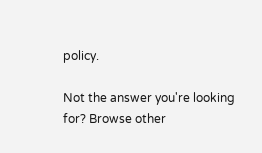policy.

Not the answer you're looking for? Browse other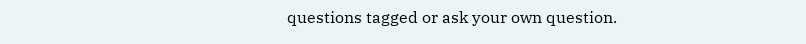questions tagged or ask your own question.